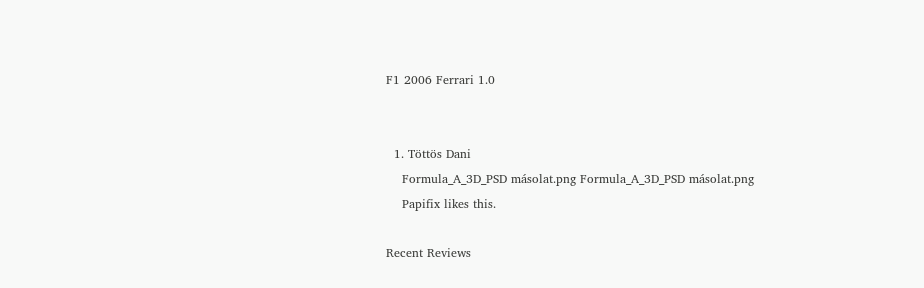F1 2006 Ferrari 1.0


  1. Töttös Dani
    Formula_A_3D_PSD másolat.png Formula_A_3D_PSD másolat.png
    Papifix likes this.

Recent Reviews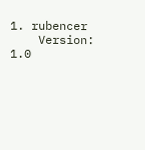1. rubencer
    Version: 1.0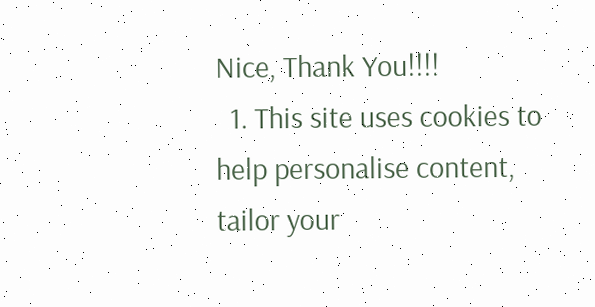Nice, Thank You!!!!
  1. This site uses cookies to help personalise content, tailor your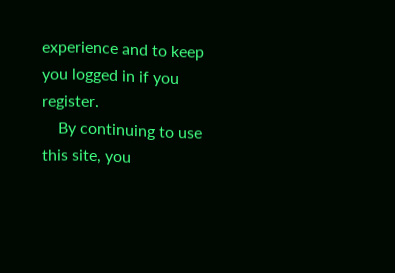experience and to keep you logged in if you register.
    By continuing to use this site, you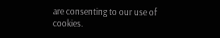are consenting to our use of cookies.